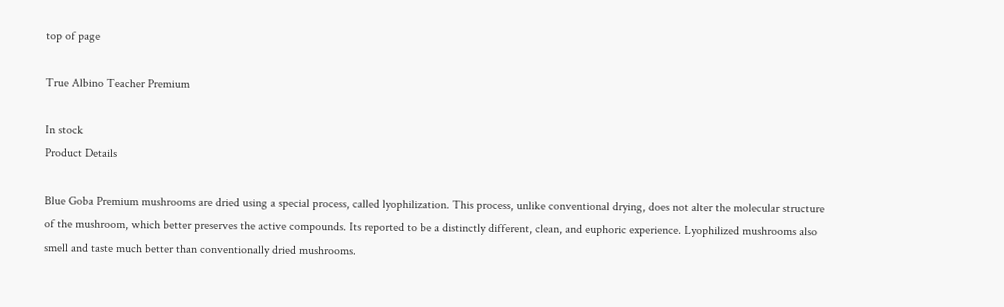top of page

True Albino Teacher Premium

In stock
Product Details

Blue Goba Premium mushrooms are dried using a special process, called lyophilization. This process, unlike conventional drying, does not alter the molecular structure of the mushroom, which better preserves the active compounds. Its reported to be a distinctly different, clean, and euphoric experience. Lyophilized mushrooms also smell and taste much better than conventionally dried mushrooms.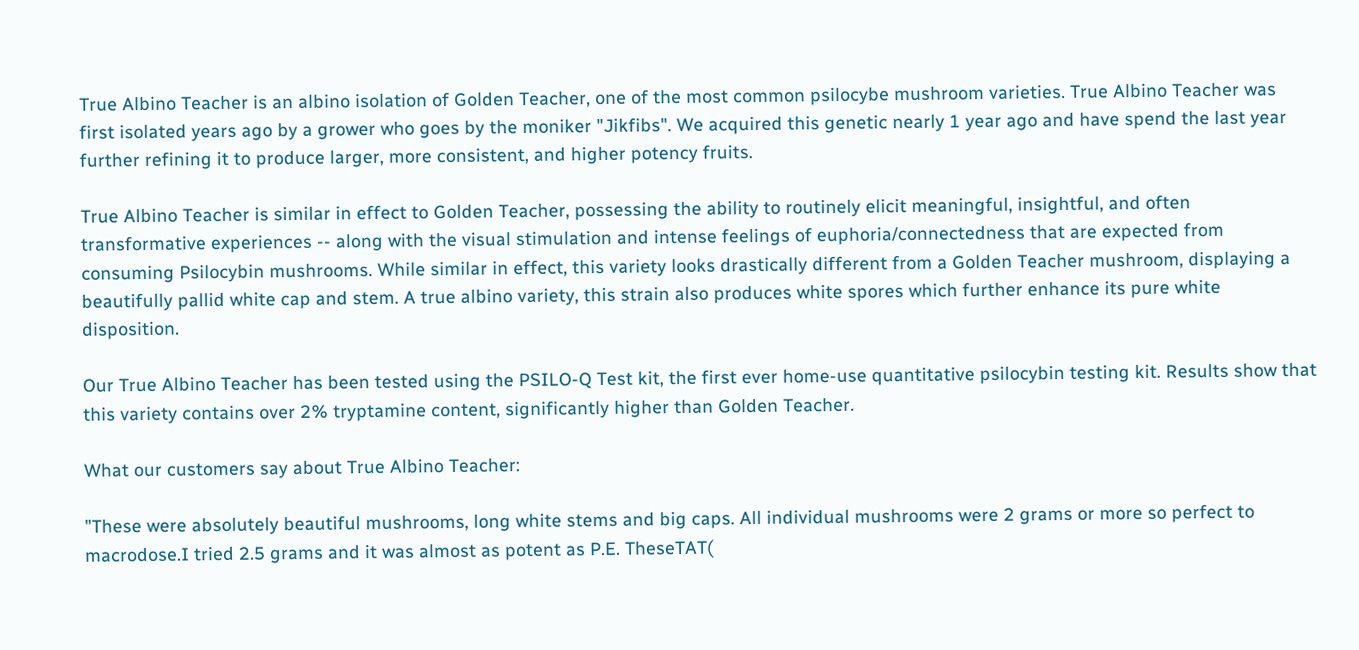True Albino Teacher is an albino isolation of Golden Teacher, one of the most common psilocybe mushroom varieties. True Albino Teacher was first isolated years ago by a grower who goes by the moniker "Jikfibs". We acquired this genetic nearly 1 year ago and have spend the last year further refining it to produce larger, more consistent, and higher potency fruits.

True Albino Teacher is similar in effect to Golden Teacher, possessing the ability to routinely elicit meaningful, insightful, and often transformative experiences -- along with the visual stimulation and intense feelings of euphoria/connectedness that are expected from consuming Psilocybin mushrooms. While similar in effect, this variety looks drastically different from a Golden Teacher mushroom, displaying a beautifully pallid white cap and stem. A true albino variety, this strain also produces white spores which further enhance its pure white disposition.

Our True Albino Teacher has been tested using the PSILO-Q Test kit, the first ever home-use quantitative psilocybin testing kit. Results show that this variety contains over 2% tryptamine content, significantly higher than Golden Teacher.

What our customers say about True Albino Teacher:

"These were absolutely beautiful mushrooms, long white stems and big caps. All individual mushrooms were 2 grams or more so perfect to macrodose.I tried 2.5 grams and it was almost as potent as P.E. TheseTAT(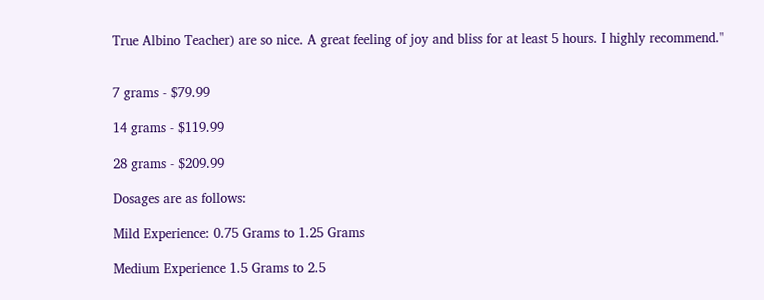True Albino Teacher) are so nice. A great feeling of joy and bliss for at least 5 hours. I highly recommend."


7 grams - $79.99

14 grams - $119.99

28 grams - $209.99

Dosages are as follows:

Mild Experience: 0.75 Grams to 1.25 Grams

Medium Experience 1.5 Grams to 2.5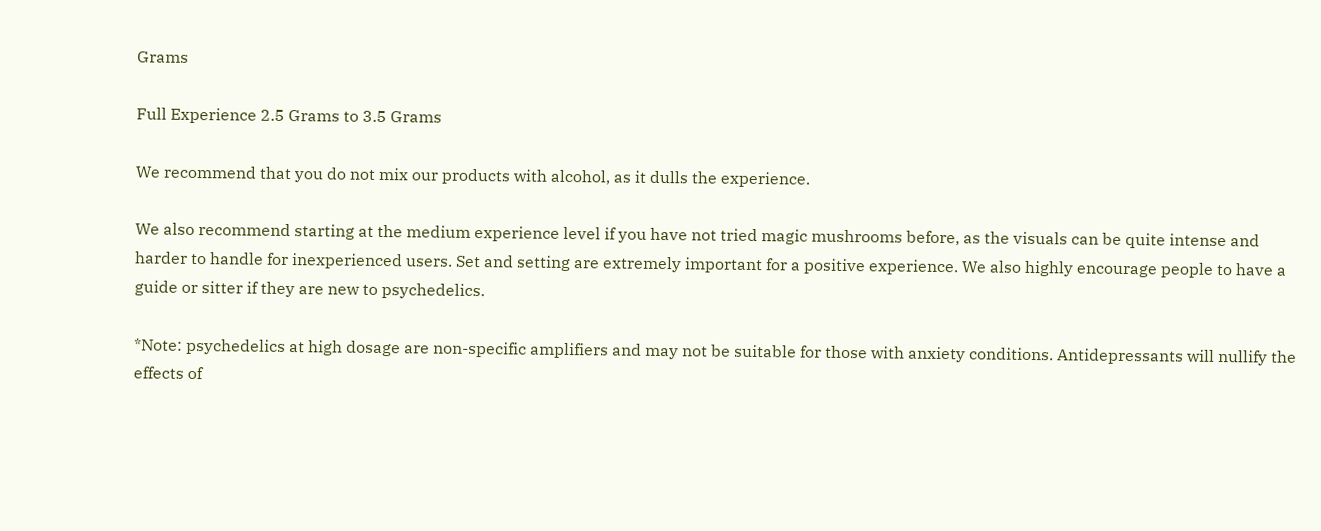Grams

Full Experience 2.5 Grams to 3.5 Grams

We recommend that you do not mix our products with alcohol, as it dulls the experience.

We also recommend starting at the medium experience level if you have not tried magic mushrooms before, as the visuals can be quite intense and harder to handle for inexperienced users. Set and setting are extremely important for a positive experience. We also highly encourage people to have a guide or sitter if they are new to psychedelics.

*Note: psychedelics at high dosage are non-specific amplifiers and may not be suitable for those with anxiety conditions. Antidepressants will nullify the effects of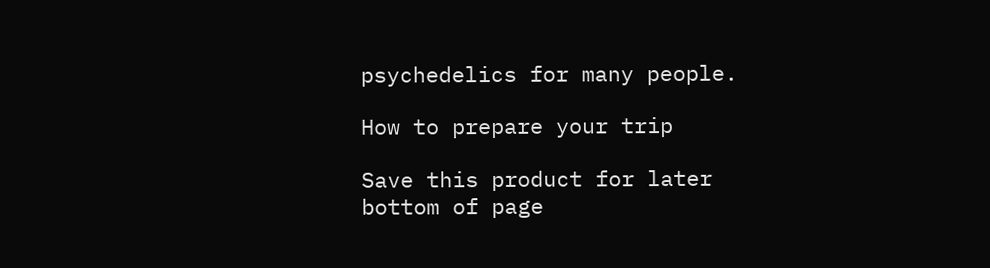psychedelics for many people.

How to prepare your trip

Save this product for later
bottom of page